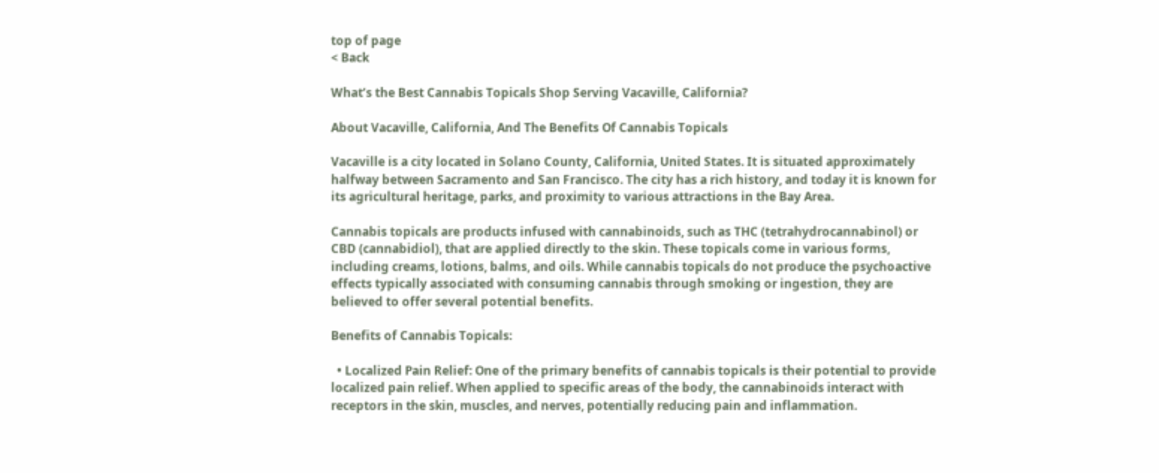top of page
< Back

What’s the Best Cannabis Topicals Shop Serving Vacaville, California?

About Vacaville, California, And The Benefits Of Cannabis Topicals

Vacaville is a city located in Solano County, California, United States. It is situated approximately halfway between Sacramento and San Francisco. The city has a rich history, and today it is known for its agricultural heritage, parks, and proximity to various attractions in the Bay Area.

Cannabis topicals are products infused with cannabinoids, such as THC (tetrahydrocannabinol) or CBD (cannabidiol), that are applied directly to the skin. These topicals come in various forms, including creams, lotions, balms, and oils. While cannabis topicals do not produce the psychoactive effects typically associated with consuming cannabis through smoking or ingestion, they are believed to offer several potential benefits.

Benefits of Cannabis Topicals:

  • Localized Pain Relief: One of the primary benefits of cannabis topicals is their potential to provide localized pain relief. When applied to specific areas of the body, the cannabinoids interact with receptors in the skin, muscles, and nerves, potentially reducing pain and inflammation.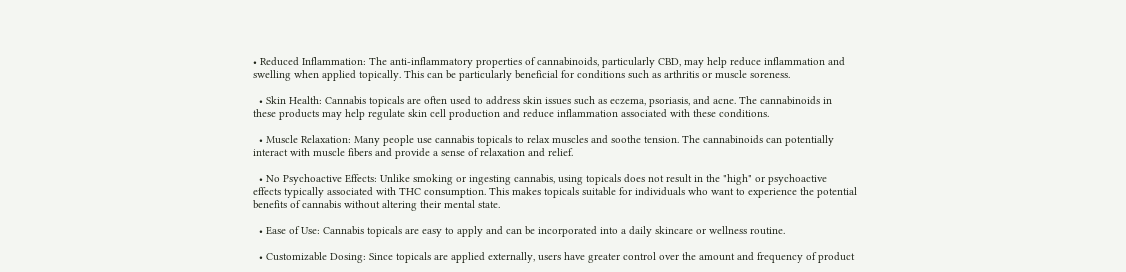• Reduced Inflammation: The anti-inflammatory properties of cannabinoids, particularly CBD, may help reduce inflammation and swelling when applied topically. This can be particularly beneficial for conditions such as arthritis or muscle soreness.

  • Skin Health: Cannabis topicals are often used to address skin issues such as eczema, psoriasis, and acne. The cannabinoids in these products may help regulate skin cell production and reduce inflammation associated with these conditions.

  • Muscle Relaxation: Many people use cannabis topicals to relax muscles and soothe tension. The cannabinoids can potentially interact with muscle fibers and provide a sense of relaxation and relief.

  • No Psychoactive Effects: Unlike smoking or ingesting cannabis, using topicals does not result in the "high" or psychoactive effects typically associated with THC consumption. This makes topicals suitable for individuals who want to experience the potential benefits of cannabis without altering their mental state.

  • Ease of Use: Cannabis topicals are easy to apply and can be incorporated into a daily skincare or wellness routine.

  • Customizable Dosing: Since topicals are applied externally, users have greater control over the amount and frequency of product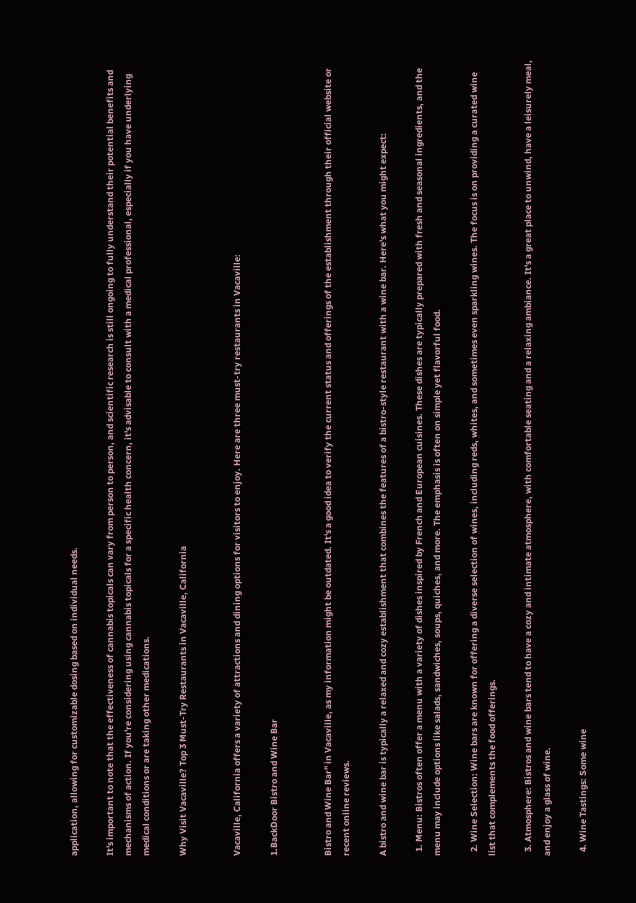application, allowing for customizable dosing based on individual needs.

It's important to note that the effectiveness of cannabis topicals can vary from person to person, and scientific research is still ongoing to fully understand their potential benefits and mechanisms of action. If you're considering using cannabis topicals for a specific health concern, it's advisable to consult with a medical professional, especially if you have underlying medical conditions or are taking other medications.

Why Visit Vacaville? Top 3 Must-Try Restaurants in Vacaville, California


Vacaville, California offers a variety of attractions and dining options for visitors to enjoy. Here are three must-try restaurants in Vacaville:

1.BackDoor Bistro and Wine Bar


Bistro and Wine Bar" in Vacaville, as my information might be outdated. It's a good idea to verify the current status and offerings of the establishment through their official website or recent online reviews.

A bistro and wine bar is typically a relaxed and cozy establishment that combines the features of a bistro-style restaurant with a wine bar. Here's what you might expect:

  1. Menu: Bistros often offer a menu with a variety of dishes inspired by French and European cuisines. These dishes are typically prepared with fresh and seasonal ingredients, and the menu may include options like salads, sandwiches, soups, quiches, and more. The emphasis is often on simple yet flavorful food.

  2. Wine Selection: Wine bars are known for offering a diverse selection of wines, including reds, whites, and sometimes even sparkling wines. The focus is on providing a curated wine list that complements the food offerings.

  3. Atmosphere: Bistros and wine bars tend to have a cozy and intimate atmosphere, with comfortable seating and a relaxing ambiance. It's a great place to unwind, have a leisurely meal, and enjoy a glass of wine.

  4. Wine Tastings: Some wine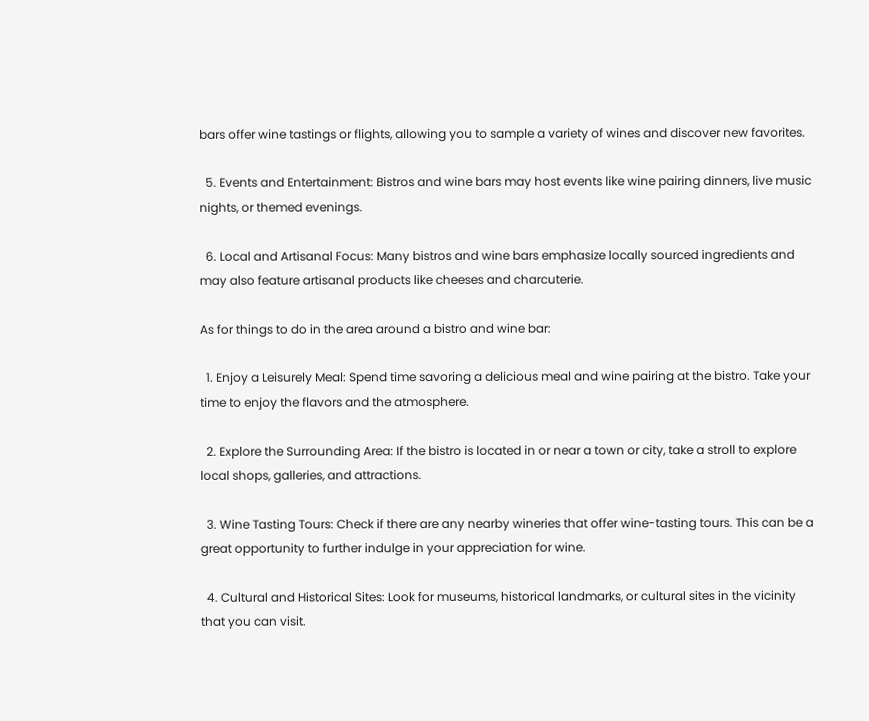bars offer wine tastings or flights, allowing you to sample a variety of wines and discover new favorites.

  5. Events and Entertainment: Bistros and wine bars may host events like wine pairing dinners, live music nights, or themed evenings.

  6. Local and Artisanal Focus: Many bistros and wine bars emphasize locally sourced ingredients and may also feature artisanal products like cheeses and charcuterie.

As for things to do in the area around a bistro and wine bar:

  1. Enjoy a Leisurely Meal: Spend time savoring a delicious meal and wine pairing at the bistro. Take your time to enjoy the flavors and the atmosphere.

  2. Explore the Surrounding Area: If the bistro is located in or near a town or city, take a stroll to explore local shops, galleries, and attractions.

  3. Wine Tasting Tours: Check if there are any nearby wineries that offer wine-tasting tours. This can be a great opportunity to further indulge in your appreciation for wine.

  4. Cultural and Historical Sites: Look for museums, historical landmarks, or cultural sites in the vicinity that you can visit.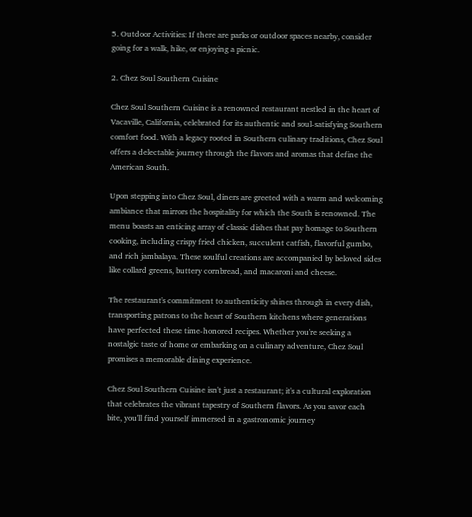5. Outdoor Activities: If there are parks or outdoor spaces nearby, consider going for a walk, hike, or enjoying a picnic.

2. Chez Soul Southern Cuisine

Chez Soul Southern Cuisine is a renowned restaurant nestled in the heart of Vacaville, California, celebrated for its authentic and soul-satisfying Southern comfort food. With a legacy rooted in Southern culinary traditions, Chez Soul offers a delectable journey through the flavors and aromas that define the American South.

Upon stepping into Chez Soul, diners are greeted with a warm and welcoming ambiance that mirrors the hospitality for which the South is renowned. The menu boasts an enticing array of classic dishes that pay homage to Southern cooking, including crispy fried chicken, succulent catfish, flavorful gumbo, and rich jambalaya. These soulful creations are accompanied by beloved sides like collard greens, buttery cornbread, and macaroni and cheese.

The restaurant's commitment to authenticity shines through in every dish, transporting patrons to the heart of Southern kitchens where generations have perfected these time-honored recipes. Whether you're seeking a nostalgic taste of home or embarking on a culinary adventure, Chez Soul promises a memorable dining experience.

Chez Soul Southern Cuisine isn't just a restaurant; it's a cultural exploration that celebrates the vibrant tapestry of Southern flavors. As you savor each bite, you'll find yourself immersed in a gastronomic journey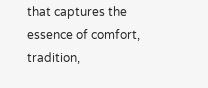that captures the essence of comfort, tradition,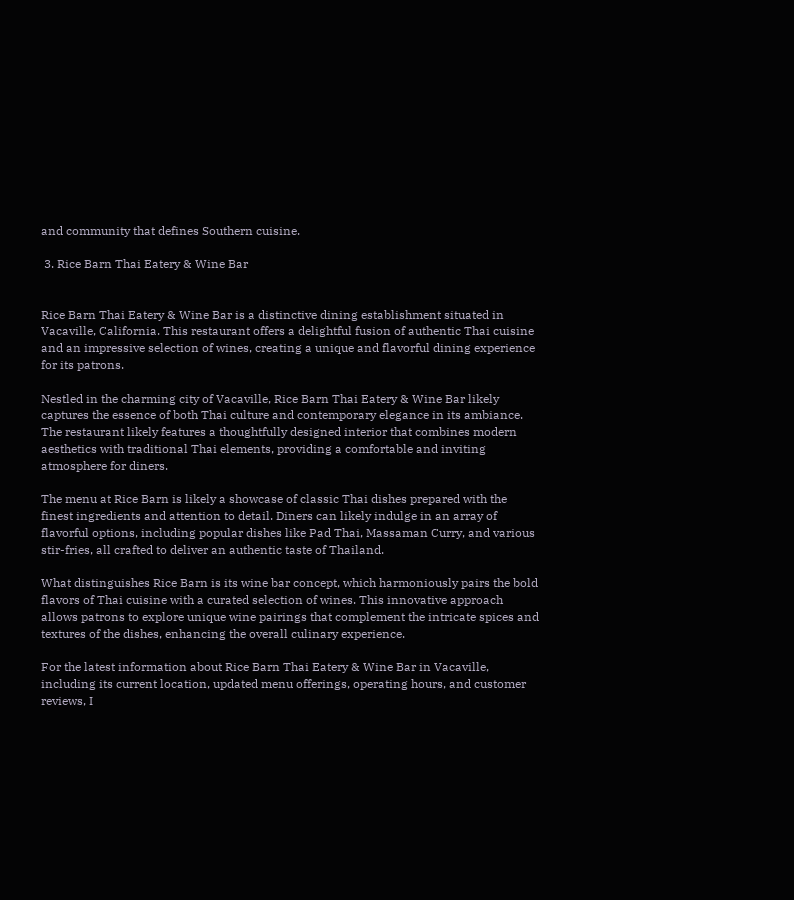and community that defines Southern cuisine.

 3. Rice Barn Thai Eatery & Wine Bar


Rice Barn Thai Eatery & Wine Bar is a distinctive dining establishment situated in Vacaville, California. This restaurant offers a delightful fusion of authentic Thai cuisine and an impressive selection of wines, creating a unique and flavorful dining experience for its patrons.

Nestled in the charming city of Vacaville, Rice Barn Thai Eatery & Wine Bar likely captures the essence of both Thai culture and contemporary elegance in its ambiance. The restaurant likely features a thoughtfully designed interior that combines modern aesthetics with traditional Thai elements, providing a comfortable and inviting atmosphere for diners.

The menu at Rice Barn is likely a showcase of classic Thai dishes prepared with the finest ingredients and attention to detail. Diners can likely indulge in an array of flavorful options, including popular dishes like Pad Thai, Massaman Curry, and various stir-fries, all crafted to deliver an authentic taste of Thailand.

What distinguishes Rice Barn is its wine bar concept, which harmoniously pairs the bold flavors of Thai cuisine with a curated selection of wines. This innovative approach allows patrons to explore unique wine pairings that complement the intricate spices and textures of the dishes, enhancing the overall culinary experience.

For the latest information about Rice Barn Thai Eatery & Wine Bar in Vacaville, including its current location, updated menu offerings, operating hours, and customer reviews, I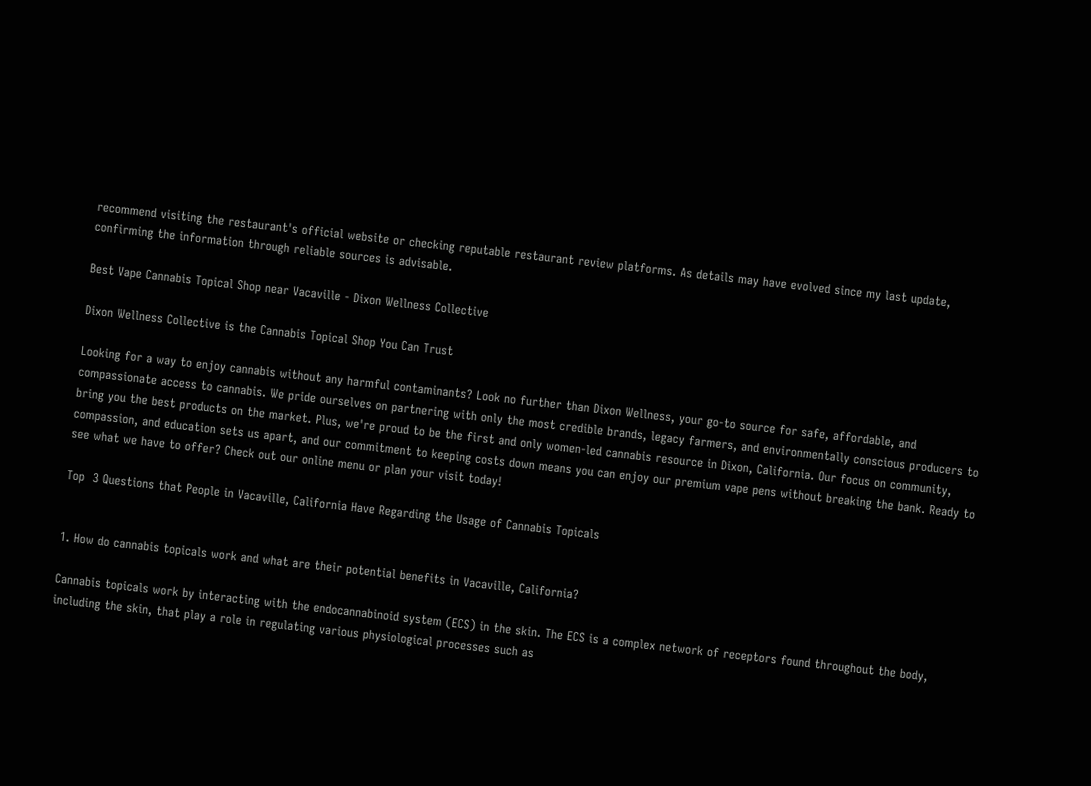recommend visiting the restaurant's official website or checking reputable restaurant review platforms. As details may have evolved since my last update, confirming the information through reliable sources is advisable.

Best Vape Cannabis Topical Shop near Vacaville - Dixon Wellness Collective

Dixon Wellness Collective is the Cannabis Topical Shop You Can Trust

Looking for a way to enjoy cannabis without any harmful contaminants? Look no further than Dixon Wellness, your go-to source for safe, affordable, and compassionate access to cannabis. We pride ourselves on partnering with only the most credible brands, legacy farmers, and environmentally conscious producers to bring you the best products on the market. Plus, we're proud to be the first and only women-led cannabis resource in Dixon, California. Our focus on community, compassion, and education sets us apart, and our commitment to keeping costs down means you can enjoy our premium vape pens without breaking the bank. Ready to see what we have to offer? Check out our online menu or plan your visit today!

Top  3 Questions that People in Vacaville, California Have Regarding the Usage of Cannabis Topicals


1. How do cannabis topicals work and what are their potential benefits in Vacaville, California?

Cannabis topicals work by interacting with the endocannabinoid system (ECS) in the skin. The ECS is a complex network of receptors found throughout the body, including the skin, that play a role in regulating various physiological processes such as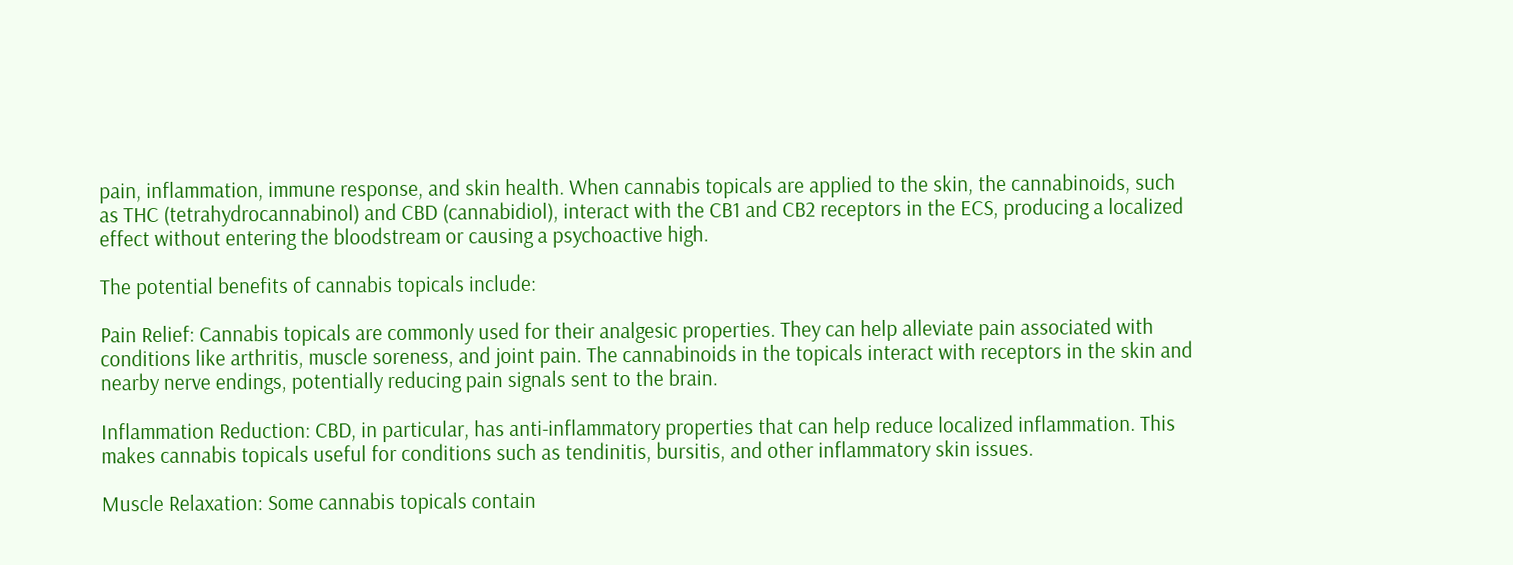pain, inflammation, immune response, and skin health. When cannabis topicals are applied to the skin, the cannabinoids, such as THC (tetrahydrocannabinol) and CBD (cannabidiol), interact with the CB1 and CB2 receptors in the ECS, producing a localized effect without entering the bloodstream or causing a psychoactive high.

The potential benefits of cannabis topicals include:

Pain Relief: Cannabis topicals are commonly used for their analgesic properties. They can help alleviate pain associated with conditions like arthritis, muscle soreness, and joint pain. The cannabinoids in the topicals interact with receptors in the skin and nearby nerve endings, potentially reducing pain signals sent to the brain.

Inflammation Reduction: CBD, in particular, has anti-inflammatory properties that can help reduce localized inflammation. This makes cannabis topicals useful for conditions such as tendinitis, bursitis, and other inflammatory skin issues.

Muscle Relaxation: Some cannabis topicals contain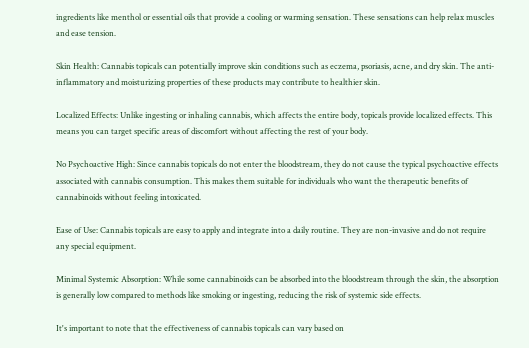ingredients like menthol or essential oils that provide a cooling or warming sensation. These sensations can help relax muscles and ease tension.

Skin Health: Cannabis topicals can potentially improve skin conditions such as eczema, psoriasis, acne, and dry skin. The anti-inflammatory and moisturizing properties of these products may contribute to healthier skin.

Localized Effects: Unlike ingesting or inhaling cannabis, which affects the entire body, topicals provide localized effects. This means you can target specific areas of discomfort without affecting the rest of your body.

No Psychoactive High: Since cannabis topicals do not enter the bloodstream, they do not cause the typical psychoactive effects associated with cannabis consumption. This makes them suitable for individuals who want the therapeutic benefits of cannabinoids without feeling intoxicated.

Ease of Use: Cannabis topicals are easy to apply and integrate into a daily routine. They are non-invasive and do not require any special equipment.

Minimal Systemic Absorption: While some cannabinoids can be absorbed into the bloodstream through the skin, the absorption is generally low compared to methods like smoking or ingesting, reducing the risk of systemic side effects.

It's important to note that the effectiveness of cannabis topicals can vary based on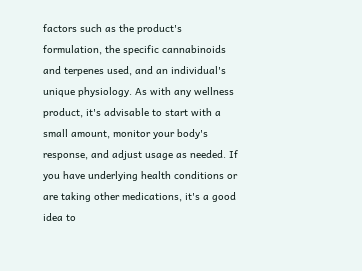factors such as the product's formulation, the specific cannabinoids and terpenes used, and an individual's unique physiology. As with any wellness product, it's advisable to start with a small amount, monitor your body's response, and adjust usage as needed. If you have underlying health conditions or are taking other medications, it's a good idea to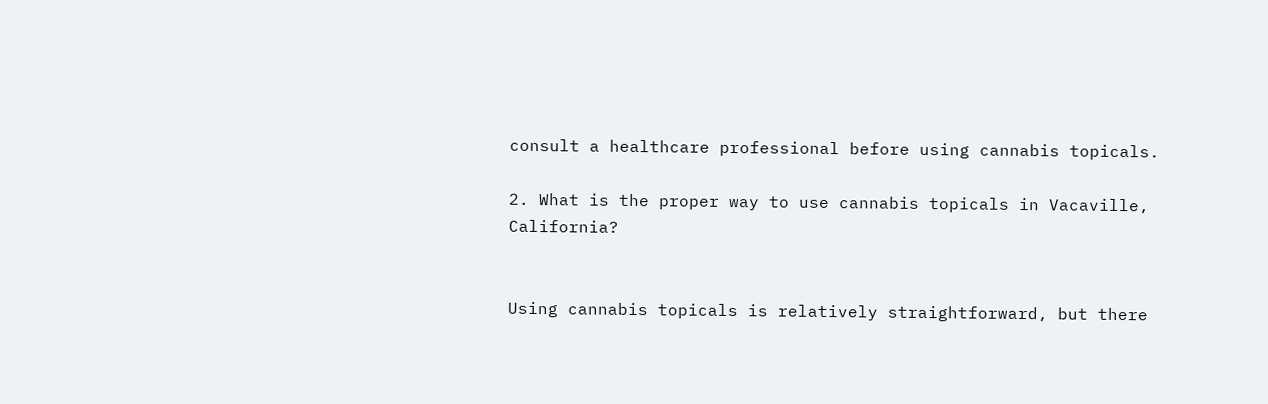consult a healthcare professional before using cannabis topicals.

2. What is the proper way to use cannabis topicals in Vacaville, California?


Using cannabis topicals is relatively straightforward, but there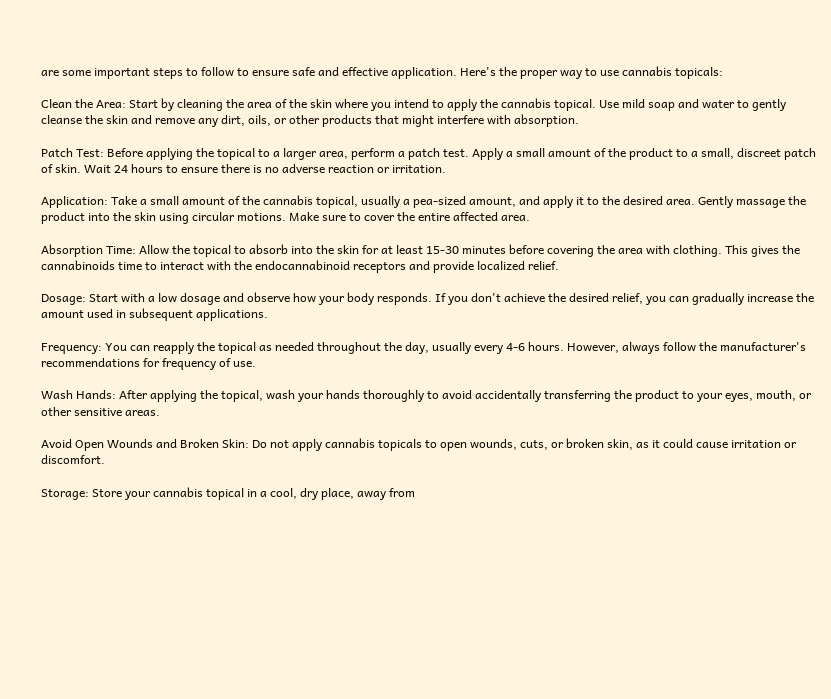are some important steps to follow to ensure safe and effective application. Here's the proper way to use cannabis topicals:

Clean the Area: Start by cleaning the area of the skin where you intend to apply the cannabis topical. Use mild soap and water to gently cleanse the skin and remove any dirt, oils, or other products that might interfere with absorption.

Patch Test: Before applying the topical to a larger area, perform a patch test. Apply a small amount of the product to a small, discreet patch of skin. Wait 24 hours to ensure there is no adverse reaction or irritation.

Application: Take a small amount of the cannabis topical, usually a pea-sized amount, and apply it to the desired area. Gently massage the product into the skin using circular motions. Make sure to cover the entire affected area.

Absorption Time: Allow the topical to absorb into the skin for at least 15-30 minutes before covering the area with clothing. This gives the cannabinoids time to interact with the endocannabinoid receptors and provide localized relief.

Dosage: Start with a low dosage and observe how your body responds. If you don't achieve the desired relief, you can gradually increase the amount used in subsequent applications.

Frequency: You can reapply the topical as needed throughout the day, usually every 4-6 hours. However, always follow the manufacturer's recommendations for frequency of use.

Wash Hands: After applying the topical, wash your hands thoroughly to avoid accidentally transferring the product to your eyes, mouth, or other sensitive areas.

Avoid Open Wounds and Broken Skin: Do not apply cannabis topicals to open wounds, cuts, or broken skin, as it could cause irritation or discomfort.

Storage: Store your cannabis topical in a cool, dry place, away from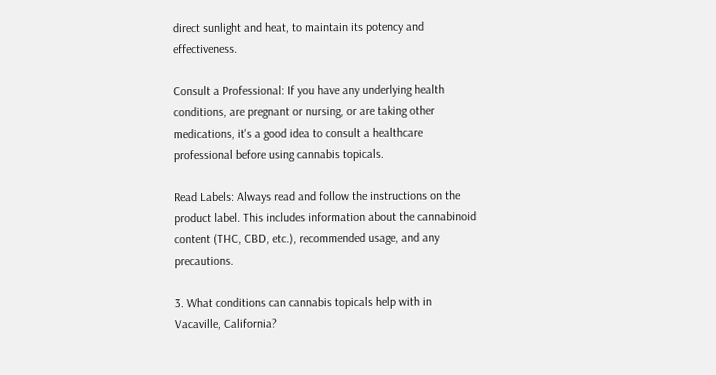direct sunlight and heat, to maintain its potency and effectiveness.

Consult a Professional: If you have any underlying health conditions, are pregnant or nursing, or are taking other medications, it's a good idea to consult a healthcare professional before using cannabis topicals.

Read Labels: Always read and follow the instructions on the product label. This includes information about the cannabinoid content (THC, CBD, etc.), recommended usage, and any precautions.

3. What conditions can cannabis topicals help with in Vacaville, California?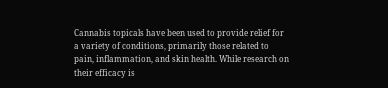Cannabis topicals have been used to provide relief for a variety of conditions, primarily those related to pain, inflammation, and skin health. While research on their efficacy is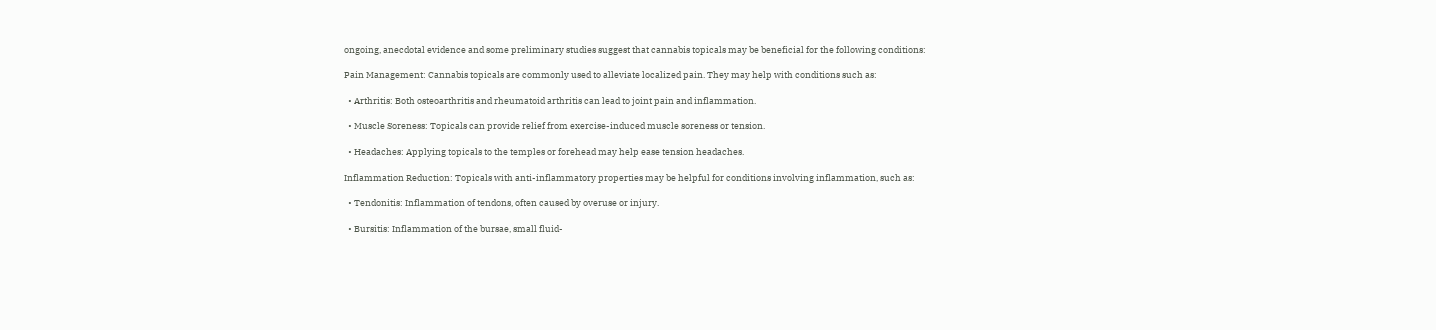ongoing, anecdotal evidence and some preliminary studies suggest that cannabis topicals may be beneficial for the following conditions:

Pain Management: Cannabis topicals are commonly used to alleviate localized pain. They may help with conditions such as:

  • Arthritis: Both osteoarthritis and rheumatoid arthritis can lead to joint pain and inflammation.

  • Muscle Soreness: Topicals can provide relief from exercise-induced muscle soreness or tension.

  • Headaches: Applying topicals to the temples or forehead may help ease tension headaches.

Inflammation Reduction: Topicals with anti-inflammatory properties may be helpful for conditions involving inflammation, such as:

  • Tendonitis: Inflammation of tendons, often caused by overuse or injury.

  • Bursitis: Inflammation of the bursae, small fluid-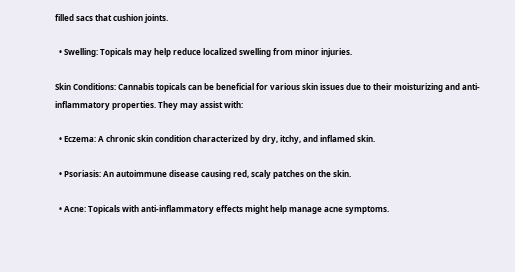filled sacs that cushion joints.

  • Swelling: Topicals may help reduce localized swelling from minor injuries.

Skin Conditions: Cannabis topicals can be beneficial for various skin issues due to their moisturizing and anti-inflammatory properties. They may assist with:

  • Eczema: A chronic skin condition characterized by dry, itchy, and inflamed skin.

  • Psoriasis: An autoimmune disease causing red, scaly patches on the skin.

  • Acne: Topicals with anti-inflammatory effects might help manage acne symptoms.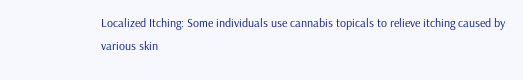Localized Itching: Some individuals use cannabis topicals to relieve itching caused by various skin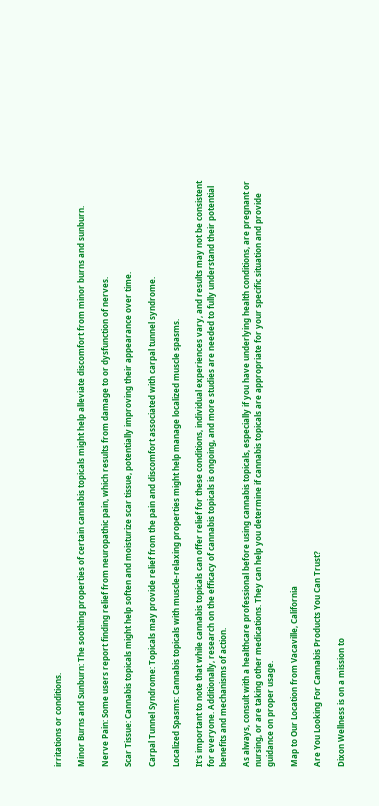irritations or conditions.

Minor Burns and Sunburn: The soothing properties of certain cannabis topicals might help alleviate discomfort from minor burns and sunburn.

Nerve Pain: Some users report finding relief from neuropathic pain, which results from damage to or dysfunction of nerves.

Scar Tissue: Cannabis topicals might help soften and moisturize scar tissue, potentially improving their appearance over time.

Carpal Tunnel Syndrome: Topicals may provide relief from the pain and discomfort associated with carpal tunnel syndrome.

Localized Spasms: Cannabis topicals with muscle-relaxing properties might help manage localized muscle spasms.

It's important to note that while cannabis topicals can offer relief for these conditions, individual experiences vary, and results may not be consistent for everyone. Additionally, research on the efficacy of cannabis topicals is ongoing, and more studies are needed to fully understand their potential benefits and mechanisms of action.

As always, consult with a healthcare professional before using cannabis topicals, especially if you have underlying health conditions, are pregnant or nursing, or are taking other medications. They can help you determine if cannabis topicals are appropriate for your specific situation and provide guidance on proper usage.

Map to Our Location from Vacaville, California

Are You Looking For Cannabis Products You Can Trust?

Dixon Wellness is on a mission to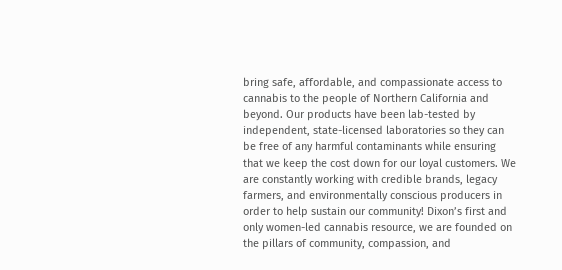bring safe, affordable, and compassionate access to cannabis to the people of Northern California and beyond. Our products have been lab-tested by independent, state-licensed laboratories so they can be free of any harmful contaminants while ensuring that we keep the cost down for our loyal customers. We are constantly working with credible brands, legacy farmers, and environmentally conscious producers in order to help sustain our community! Dixon’s first and only women-led cannabis resource, we are founded on the pillars of community, compassion, and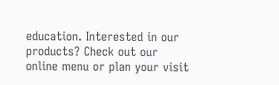education. Interested in our products? Check out our online menu or plan your visit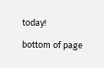today!

bottom of page